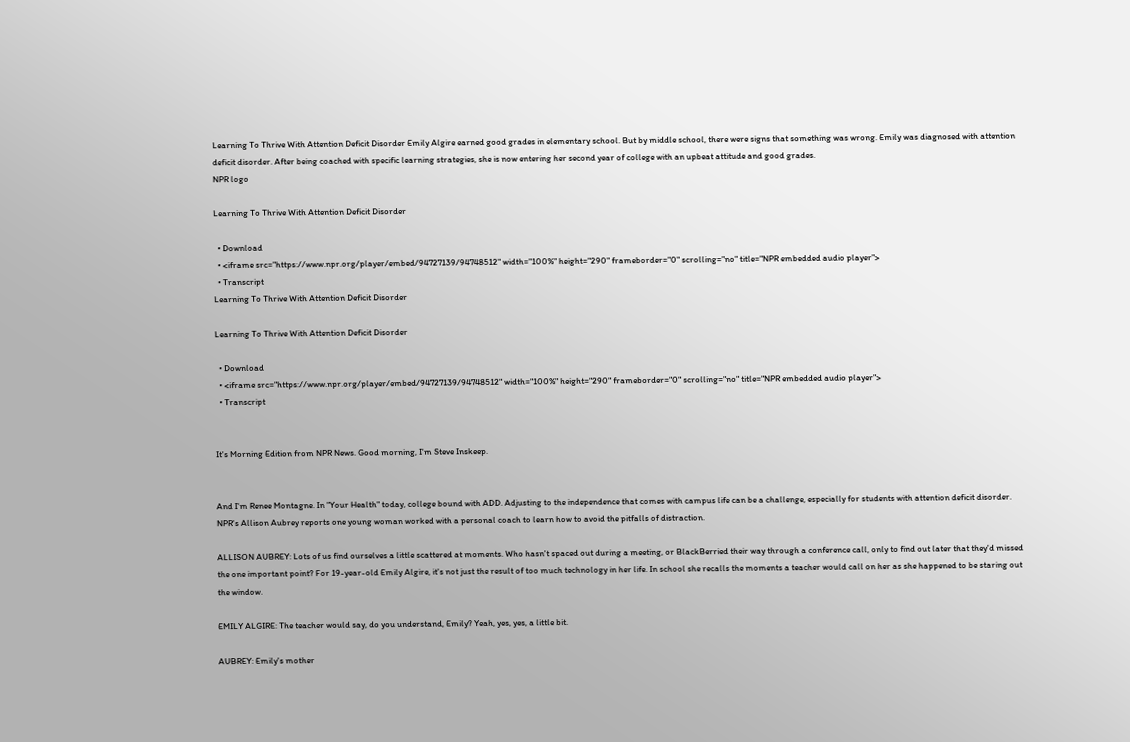Learning To Thrive With Attention Deficit Disorder Emily Algire earned good grades in elementary school. But by middle school, there were signs that something was wrong. Emily was diagnosed with attention deficit disorder. After being coached with specific learning strategies, she is now entering her second year of college with an upbeat attitude and good grades.
NPR logo

Learning To Thrive With Attention Deficit Disorder

  • Download
  • <iframe src="https://www.npr.org/player/embed/94727139/94748512" width="100%" height="290" frameborder="0" scrolling="no" title="NPR embedded audio player">
  • Transcript
Learning To Thrive With Attention Deficit Disorder

Learning To Thrive With Attention Deficit Disorder

  • Download
  • <iframe src="https://www.npr.org/player/embed/94727139/94748512" width="100%" height="290" frameborder="0" scrolling="no" title="NPR embedded audio player">
  • Transcript


It's Morning Edition from NPR News. Good morning, I'm Steve Inskeep.


And I'm Renee Montagne. In "Your Health" today, college bound with ADD. Adjusting to the independence that comes with campus life can be a challenge, especially for students with attention deficit disorder. NPR's Allison Aubrey reports one young woman worked with a personal coach to learn how to avoid the pitfalls of distraction.

ALLISON AUBREY: Lots of us find ourselves a little scattered at moments. Who hasn't spaced out during a meeting, or BlackBerried their way through a conference call, only to find out later that they'd missed the one important point? For 19-year-old Emily Algire, it's not just the result of too much technology in her life. In school she recalls the moments a teacher would call on her as she happened to be staring out the window.

EMILY ALGIRE: The teacher would say, do you understand, Emily? Yeah, yes, yes, a little bit.

AUBREY: Emily's mother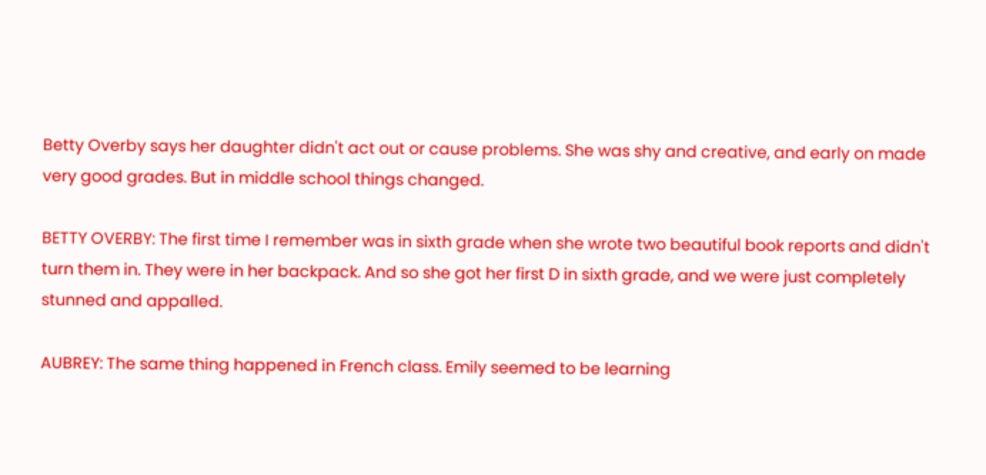Betty Overby says her daughter didn't act out or cause problems. She was shy and creative, and early on made very good grades. But in middle school things changed.

BETTY OVERBY: The first time I remember was in sixth grade when she wrote two beautiful book reports and didn't turn them in. They were in her backpack. And so she got her first D in sixth grade, and we were just completely stunned and appalled.

AUBREY: The same thing happened in French class. Emily seemed to be learning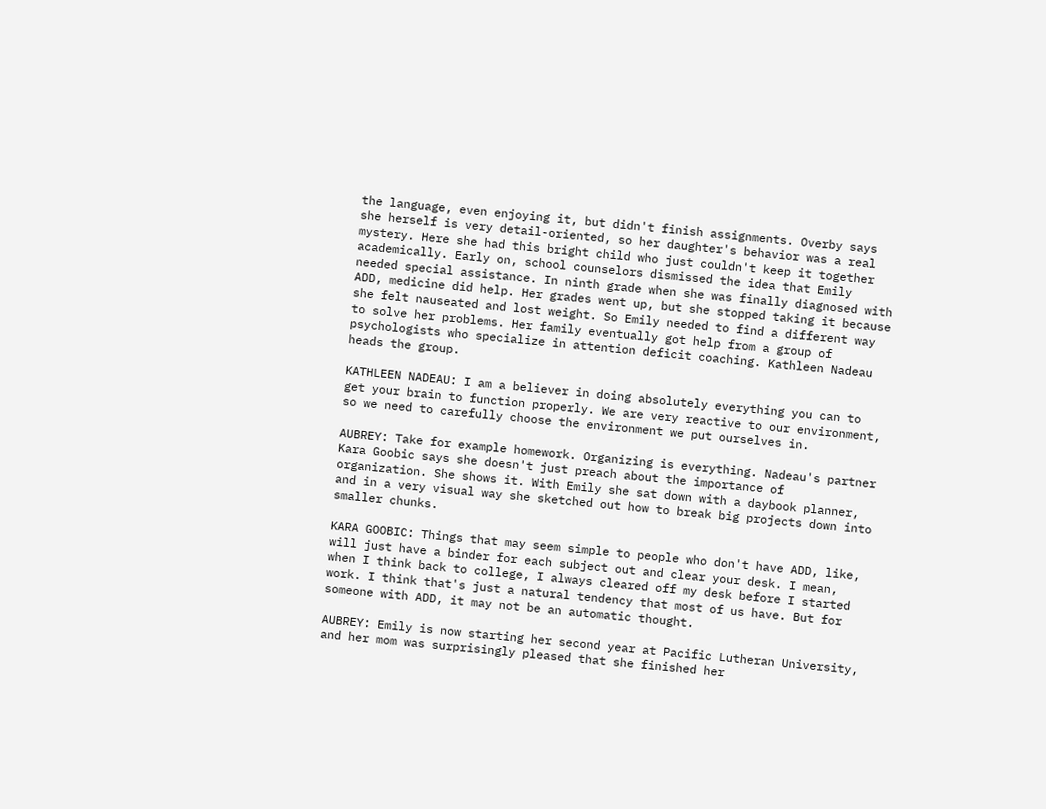the language, even enjoying it, but didn't finish assignments. Overby says she herself is very detail-oriented, so her daughter's behavior was a real mystery. Here she had this bright child who just couldn't keep it together academically. Early on, school counselors dismissed the idea that Emily needed special assistance. In ninth grade when she was finally diagnosed with ADD, medicine did help. Her grades went up, but she stopped taking it because she felt nauseated and lost weight. So Emily needed to find a different way to solve her problems. Her family eventually got help from a group of psychologists who specialize in attention deficit coaching. Kathleen Nadeau heads the group.

KATHLEEN NADEAU: I am a believer in doing absolutely everything you can to get your brain to function properly. We are very reactive to our environment, so we need to carefully choose the environment we put ourselves in.

AUBREY: Take for example homework. Organizing is everything. Nadeau's partner Kara Goobic says she doesn't just preach about the importance of organization. She shows it. With Emily she sat down with a daybook planner, and in a very visual way she sketched out how to break big projects down into smaller chunks.

KARA GOOBIC: Things that may seem simple to people who don't have ADD, like, will just have a binder for each subject out and clear your desk. I mean, when I think back to college, I always cleared off my desk before I started work. I think that's just a natural tendency that most of us have. But for someone with ADD, it may not be an automatic thought.

AUBREY: Emily is now starting her second year at Pacific Lutheran University, and her mom was surprisingly pleased that she finished her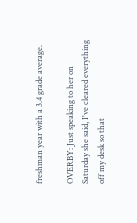freshman year with a 3.4 grade average.

OVERBY: Just speaking to her on Saturday she said, I've cleared everything off my desk so that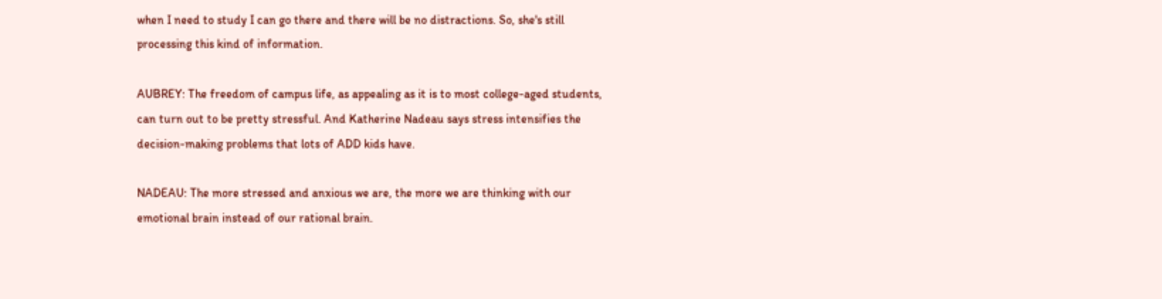when I need to study I can go there and there will be no distractions. So, she's still processing this kind of information.

AUBREY: The freedom of campus life, as appealing as it is to most college-aged students, can turn out to be pretty stressful. And Katherine Nadeau says stress intensifies the decision-making problems that lots of ADD kids have.

NADEAU: The more stressed and anxious we are, the more we are thinking with our emotional brain instead of our rational brain.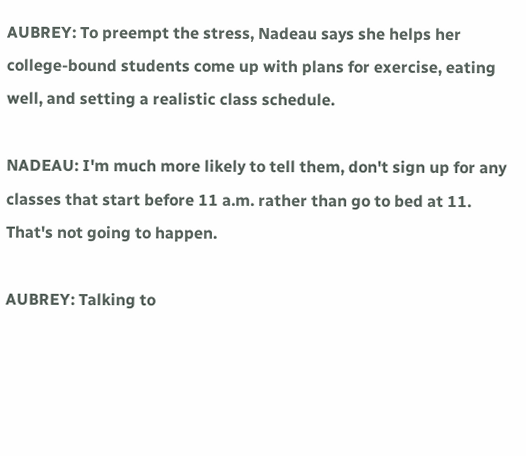AUBREY: To preempt the stress, Nadeau says she helps her college-bound students come up with plans for exercise, eating well, and setting a realistic class schedule.

NADEAU: I'm much more likely to tell them, don't sign up for any classes that start before 11 a.m. rather than go to bed at 11. That's not going to happen.

AUBREY: Talking to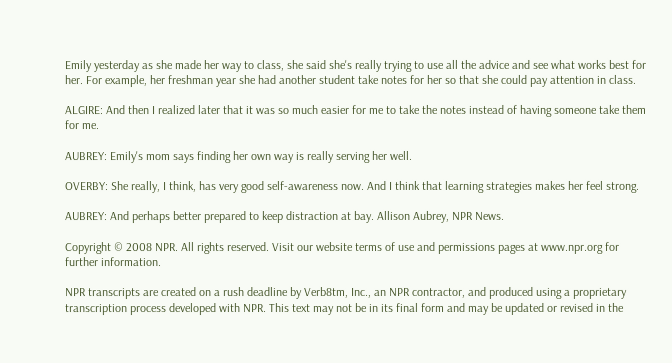Emily yesterday as she made her way to class, she said she's really trying to use all the advice and see what works best for her. For example, her freshman year she had another student take notes for her so that she could pay attention in class.

ALGIRE: And then I realized later that it was so much easier for me to take the notes instead of having someone take them for me.

AUBREY: Emily's mom says finding her own way is really serving her well.

OVERBY: She really, I think, has very good self-awareness now. And I think that learning strategies makes her feel strong.

AUBREY: And perhaps better prepared to keep distraction at bay. Allison Aubrey, NPR News.

Copyright © 2008 NPR. All rights reserved. Visit our website terms of use and permissions pages at www.npr.org for further information.

NPR transcripts are created on a rush deadline by Verb8tm, Inc., an NPR contractor, and produced using a proprietary transcription process developed with NPR. This text may not be in its final form and may be updated or revised in the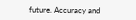future. Accuracy and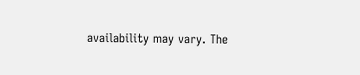availability may vary. The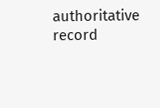authoritative record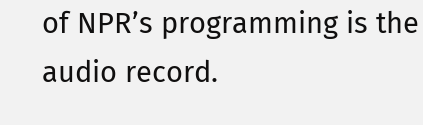of NPR’s programming is the audio record.